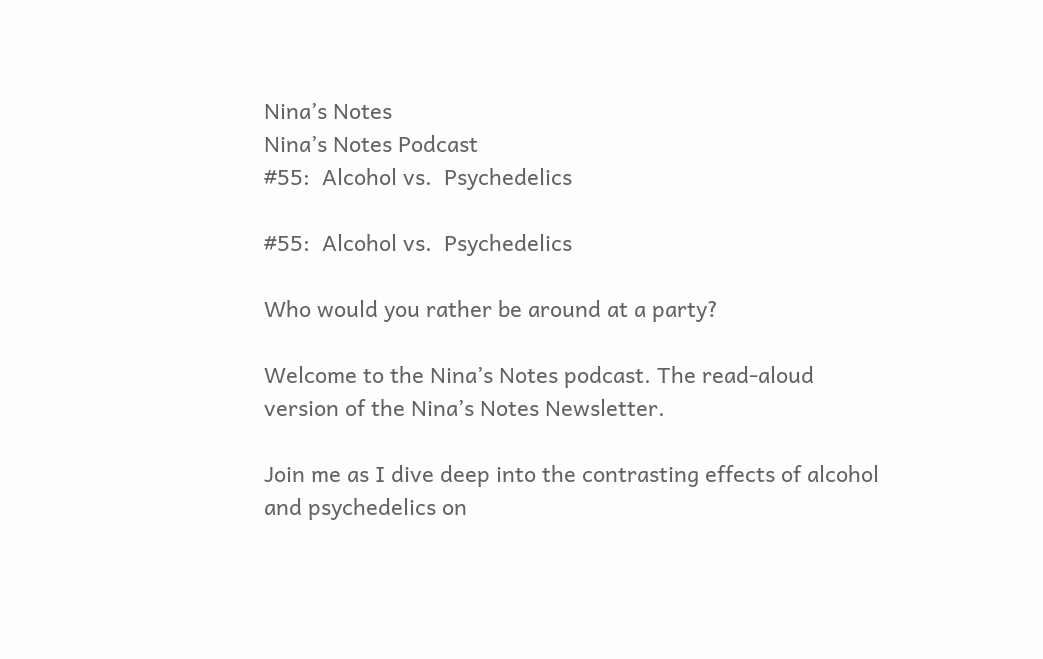Nina’s Notes
Nina’s Notes Podcast
#55:  Alcohol vs.  Psychedelics

#55:  Alcohol vs.  Psychedelics

Who would you rather be around at a party?

Welcome to the Nina’s Notes podcast. The read-aloud version of the Nina’s Notes Newsletter.

Join me as I dive deep into the contrasting effects of alcohol and psychedelics on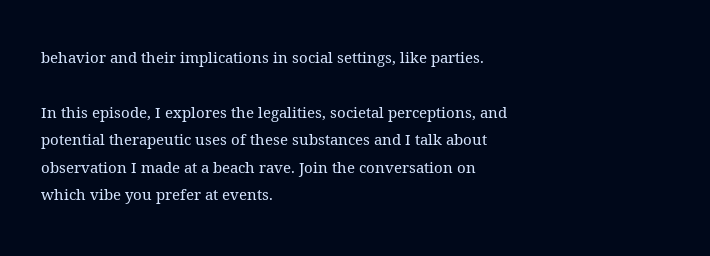behavior and their implications in social settings, like parties.

In this episode, I explores the legalities, societal perceptions, and potential therapeutic uses of these substances and I talk about observation I made at a beach rave. Join the conversation on which vibe you prefer at events.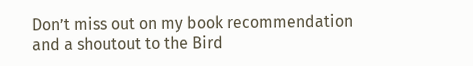Don’t miss out on my book recommendation and a shoutout to the Bird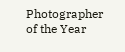Photographer of the Year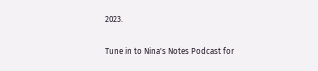2023.

Tune in to Nina's Notes Podcast for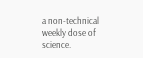a non-technical weekly dose of science.